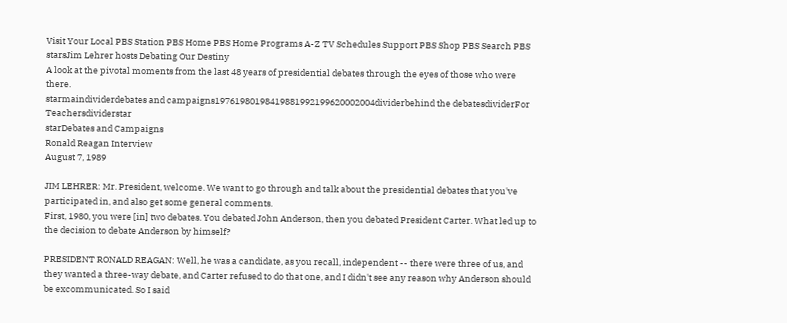Visit Your Local PBS Station PBS Home PBS Home Programs A-Z TV Schedules Support PBS Shop PBS Search PBS
starsJim Lehrer hosts Debating Our Destiny
A look at the pivotal moments from the last 48 years of presidential debates through the eyes of those who were there.
starmaindividerdebates and campaigns19761980198419881992199620002004dividerbehind the debatesdividerFor Teachersdividerstar
starDebates and Campaigns
Ronald Reagan Interview
August 7, 1989

JIM LEHRER: Mr. President, welcome. We want to go through and talk about the presidential debates that you've participated in, and also get some general comments.
First, 1980, you were [in] two debates. You debated John Anderson, then you debated President Carter. What led up to the decision to debate Anderson by himself?

PRESIDENT RONALD REAGAN: Well, he was a candidate, as you recall, independent -- there were three of us, and they wanted a three-way debate, and Carter refused to do that one, and I didn't see any reason why Anderson should be excommunicated. So I said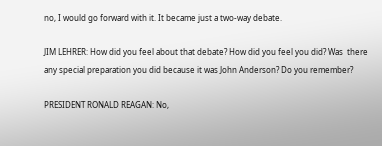no, I would go forward with it. It became just a two-way debate.

JIM LEHRER: How did you feel about that debate? How did you feel you did? Was  there any special preparation you did because it was John Anderson? Do you remember?

PRESIDENT RONALD REAGAN: No,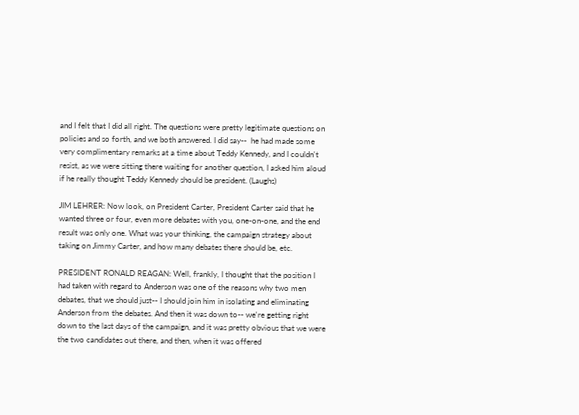and I felt that I did all right. The questions were pretty legitimate questions on policies and so forth, and we both answered. I did say--  he had made some very complimentary remarks at a time about Teddy Kennedy, and I couldn't resist, as we were sitting there waiting for another question, I asked him aloud if he really thought Teddy Kennedy should be president. (Laughs)

JIM LEHRER: Now look, on President Carter, President Carter said that he wanted three or four, even more debates with you, one-on-one, and the end result was only one. What was your thinking, the campaign strategy about taking on Jimmy Carter, and how many debates there should be, etc.

PRESIDENT RONALD REAGAN: Well, frankly, I thought that the position I had taken with regard to Anderson was one of the reasons why two men debates, that we should just-- I should join him in isolating and eliminating Anderson from the debates. And then it was down to-- we're getting right down to the last days of the campaign, and it was pretty obvious that we were the two candidates out there, and then, when it was offered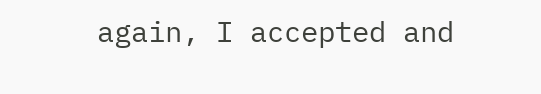again, I accepted and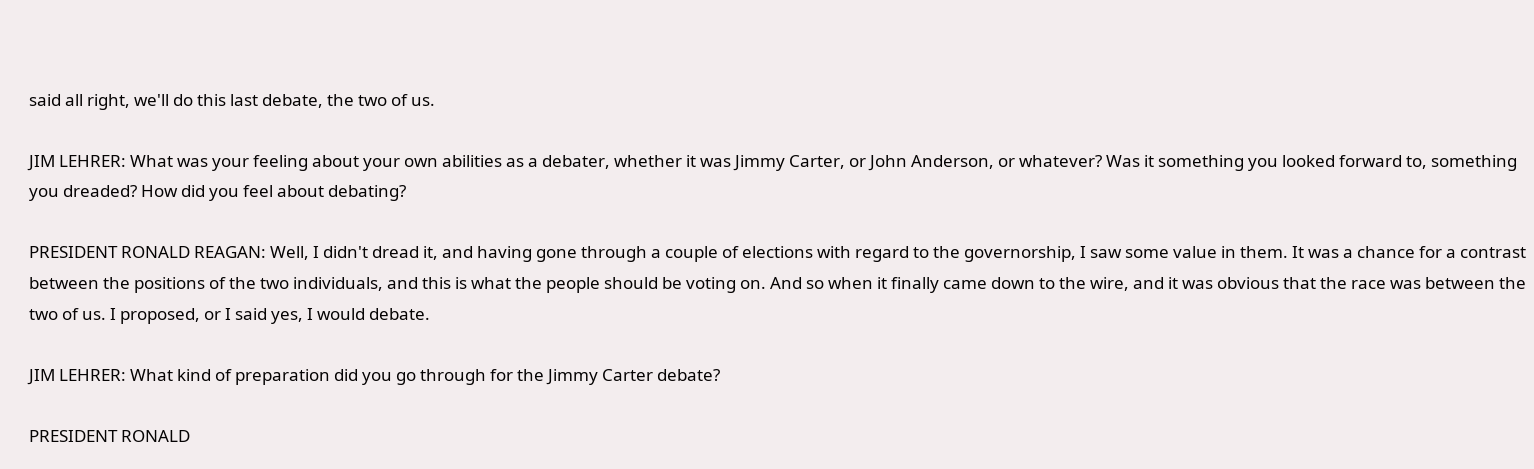said all right, we'll do this last debate, the two of us.

JIM LEHRER: What was your feeling about your own abilities as a debater, whether it was Jimmy Carter, or John Anderson, or whatever? Was it something you looked forward to, something you dreaded? How did you feel about debating?

PRESIDENT RONALD REAGAN: Well, I didn't dread it, and having gone through a couple of elections with regard to the governorship, I saw some value in them. It was a chance for a contrast between the positions of the two individuals, and this is what the people should be voting on. And so when it finally came down to the wire, and it was obvious that the race was between the two of us. I proposed, or I said yes, I would debate.

JIM LEHRER: What kind of preparation did you go through for the Jimmy Carter debate?

PRESIDENT RONALD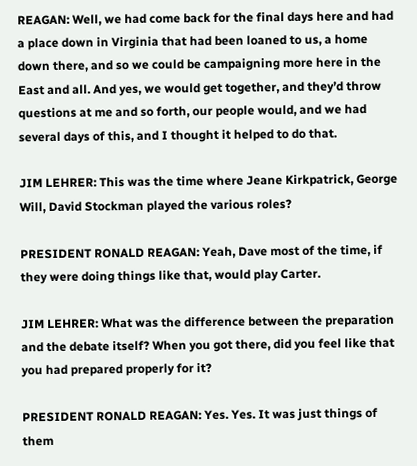REAGAN: Well, we had come back for the final days here and had a place down in Virginia that had been loaned to us, a home down there, and so we could be campaigning more here in the East and all. And yes, we would get together, and they’d throw questions at me and so forth, our people would, and we had several days of this, and I thought it helped to do that.

JIM LEHRER: This was the time where Jeane Kirkpatrick, George Will, David Stockman played the various roles?

PRESIDENT RONALD REAGAN: Yeah, Dave most of the time, if they were doing things like that, would play Carter.

JIM LEHRER: What was the difference between the preparation and the debate itself? When you got there, did you feel like that you had prepared properly for it?

PRESIDENT RONALD REAGAN: Yes. Yes. It was just things of them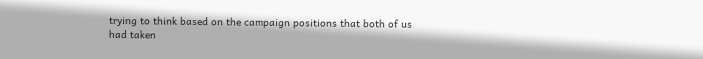trying to think based on the campaign positions that both of us had taken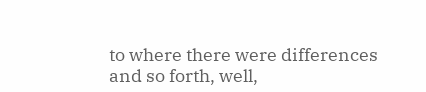to where there were differences and so forth, well,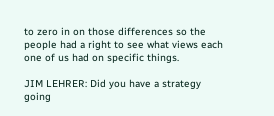to zero in on those differences so the people had a right to see what views each one of us had on specific things.

JIM LEHRER: Did you have a strategy going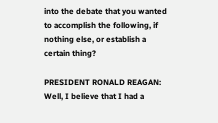into the debate that you wanted to accomplish the following, if nothing else, or establish a certain thing?

PRESIDENT RONALD REAGAN: Well, I believe that I had a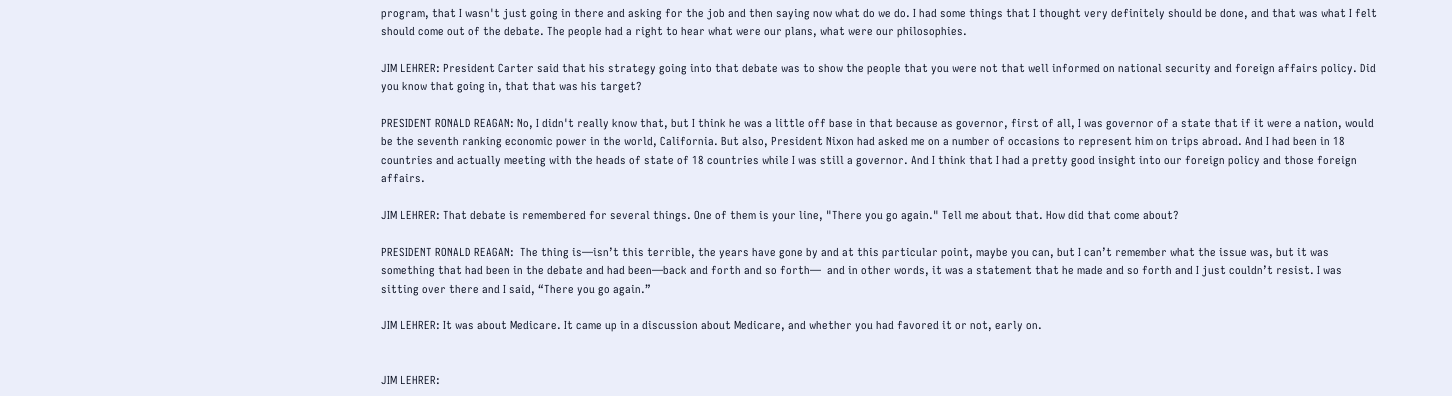program, that I wasn't just going in there and asking for the job and then saying now what do we do. I had some things that I thought very definitely should be done, and that was what I felt should come out of the debate. The people had a right to hear what were our plans, what were our philosophies.

JIM LEHRER: President Carter said that his strategy going into that debate was to show the people that you were not that well informed on national security and foreign affairs policy. Did you know that going in, that that was his target?

PRESIDENT RONALD REAGAN: No, I didn't really know that, but I think he was a little off base in that because as governor, first of all, I was governor of a state that if it were a nation, would be the seventh ranking economic power in the world, California. But also, President Nixon had asked me on a number of occasions to represent him on trips abroad. And I had been in 18 countries and actually meeting with the heads of state of 18 countries while I was still a governor. And I think that I had a pretty good insight into our foreign policy and those foreign affairs.

JIM LEHRER: That debate is remembered for several things. One of them is your line, "There you go again." Tell me about that. How did that come about?

PRESIDENT RONALD REAGAN:  The thing is—isn’t this terrible, the years have gone by and at this particular point, maybe you can, but I can’t remember what the issue was, but it was something that had been in the debate and had been—back and forth and so forth—  and in other words, it was a statement that he made and so forth and I just couldn’t resist. I was sitting over there and I said, “There you go again.”

JIM LEHRER: It was about Medicare. It came up in a discussion about Medicare, and whether you had favored it or not, early on.


JIM LEHRER: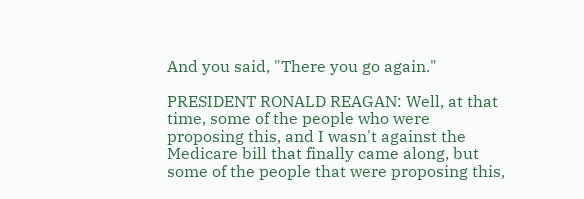And you said, "There you go again."

PRESIDENT RONALD REAGAN: Well, at that time, some of the people who were proposing this, and I wasn't against the Medicare bill that finally came along, but some of the people that were proposing this,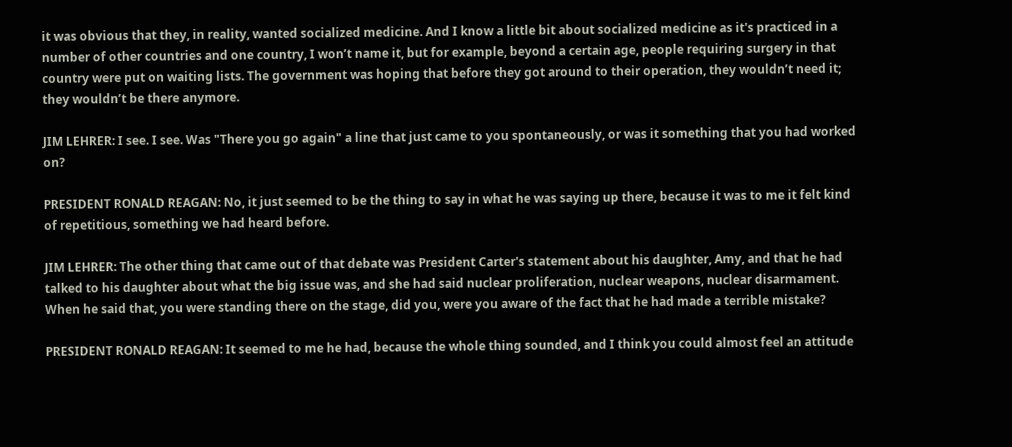it was obvious that they, in reality, wanted socialized medicine. And I know a little bit about socialized medicine as it's practiced in a number of other countries and one country, I won’t name it, but for example, beyond a certain age, people requiring surgery in that country were put on waiting lists. The government was hoping that before they got around to their operation, they wouldn’t need it; they wouldn’t be there anymore.

JIM LEHRER: I see. I see. Was "There you go again" a line that just came to you spontaneously, or was it something that you had worked on?

PRESIDENT RONALD REAGAN: No, it just seemed to be the thing to say in what he was saying up there, because it was to me it felt kind of repetitious, something we had heard before.

JIM LEHRER: The other thing that came out of that debate was President Carter's statement about his daughter, Amy, and that he had talked to his daughter about what the big issue was, and she had said nuclear proliferation, nuclear weapons, nuclear disarmament. When he said that, you were standing there on the stage, did you, were you aware of the fact that he had made a terrible mistake?

PRESIDENT RONALD REAGAN: It seemed to me he had, because the whole thing sounded, and I think you could almost feel an attitude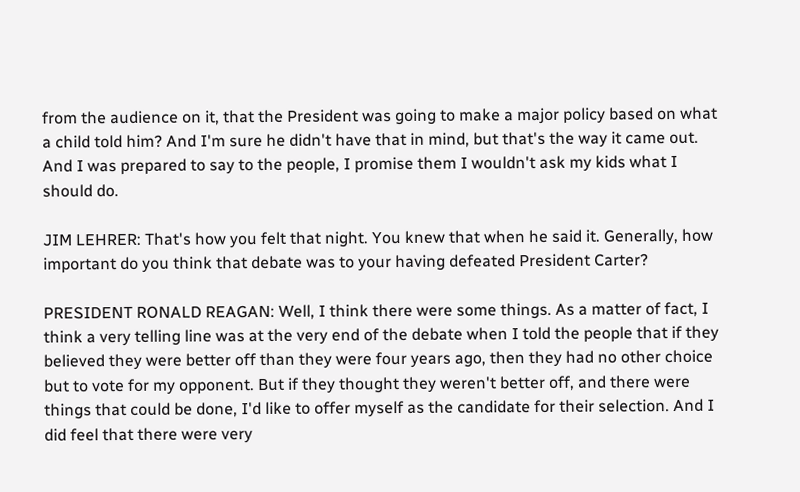from the audience on it, that the President was going to make a major policy based on what a child told him? And I'm sure he didn't have that in mind, but that's the way it came out. And I was prepared to say to the people, I promise them I wouldn't ask my kids what I should do.

JIM LEHRER: That's how you felt that night. You knew that when he said it. Generally, how important do you think that debate was to your having defeated President Carter?

PRESIDENT RONALD REAGAN: Well, I think there were some things. As a matter of fact, I think a very telling line was at the very end of the debate when I told the people that if they believed they were better off than they were four years ago, then they had no other choice but to vote for my opponent. But if they thought they weren't better off, and there were things that could be done, I'd like to offer myself as the candidate for their selection. And I did feel that there were very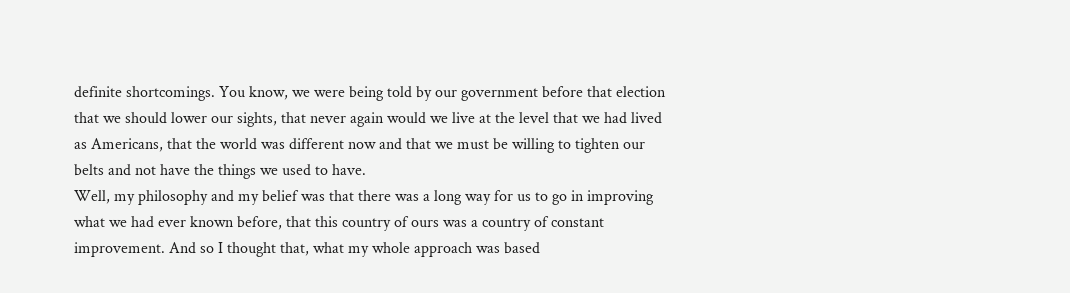definite shortcomings. You know, we were being told by our government before that election that we should lower our sights, that never again would we live at the level that we had lived as Americans, that the world was different now and that we must be willing to tighten our belts and not have the things we used to have.
Well, my philosophy and my belief was that there was a long way for us to go in improving what we had ever known before, that this country of ours was a country of constant improvement. And so I thought that, what my whole approach was based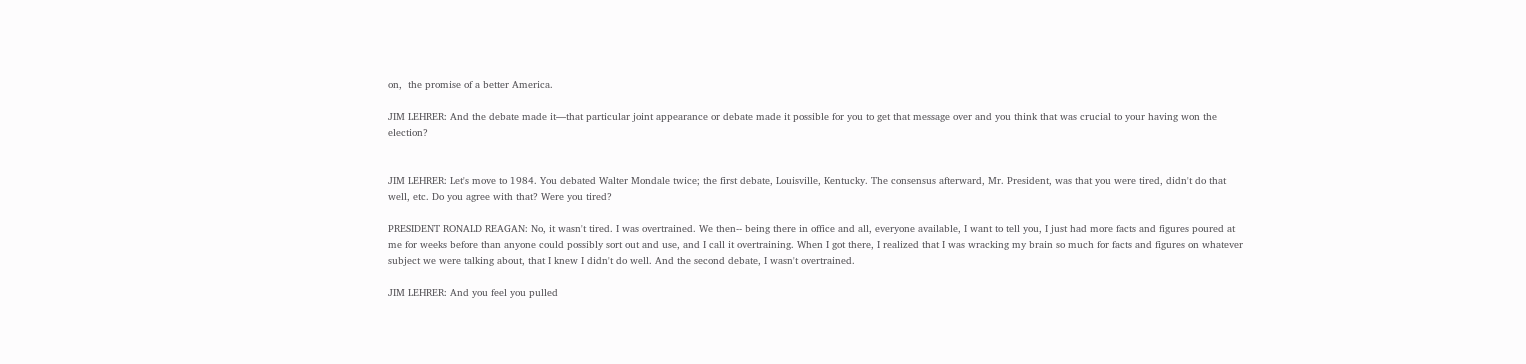on,  the promise of a better America.

JIM LEHRER: And the debate made it—that particular joint appearance or debate made it possible for you to get that message over and you think that was crucial to your having won the election?


JIM LEHRER: Let's move to 1984. You debated Walter Mondale twice; the first debate, Louisville, Kentucky. The consensus afterward, Mr. President, was that you were tired, didn't do that well, etc. Do you agree with that? Were you tired?

PRESIDENT RONALD REAGAN: No, it wasn't tired. I was overtrained. We then-- being there in office and all, everyone available, I want to tell you, I just had more facts and figures poured at me for weeks before than anyone could possibly sort out and use, and I call it overtraining. When I got there, I realized that I was wracking my brain so much for facts and figures on whatever subject we were talking about, that I knew I didn't do well. And the second debate, I wasn't overtrained.

JIM LEHRER: And you feel you pulled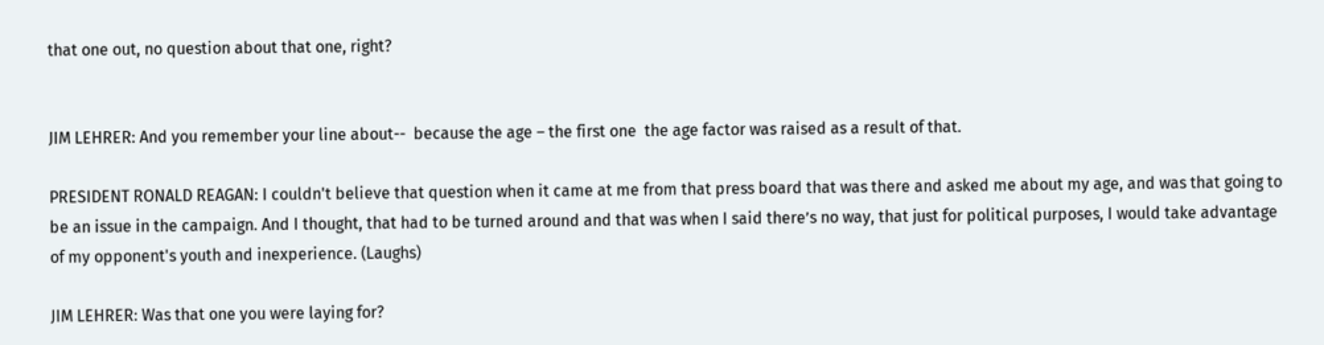that one out, no question about that one, right?


JIM LEHRER: And you remember your line about--  because the age – the first one  the age factor was raised as a result of that.

PRESIDENT RONALD REAGAN: I couldn't believe that question when it came at me from that press board that was there and asked me about my age, and was that going to be an issue in the campaign. And I thought, that had to be turned around and that was when I said there’s no way, that just for political purposes, I would take advantage of my opponent's youth and inexperience. (Laughs)

JIM LEHRER: Was that one you were laying for?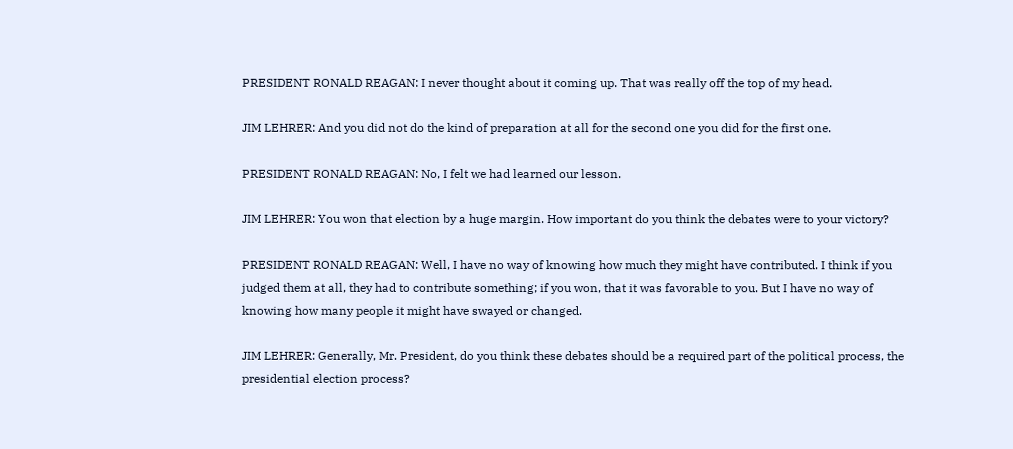PRESIDENT RONALD REAGAN: I never thought about it coming up. That was really off the top of my head.

JIM LEHRER: And you did not do the kind of preparation at all for the second one you did for the first one.

PRESIDENT RONALD REAGAN: No, I felt we had learned our lesson.

JIM LEHRER: You won that election by a huge margin. How important do you think the debates were to your victory?

PRESIDENT RONALD REAGAN: Well, I have no way of knowing how much they might have contributed. I think if you judged them at all, they had to contribute something; if you won, that it was favorable to you. But I have no way of knowing how many people it might have swayed or changed.

JIM LEHRER: Generally, Mr. President, do you think these debates should be a required part of the political process, the presidential election process?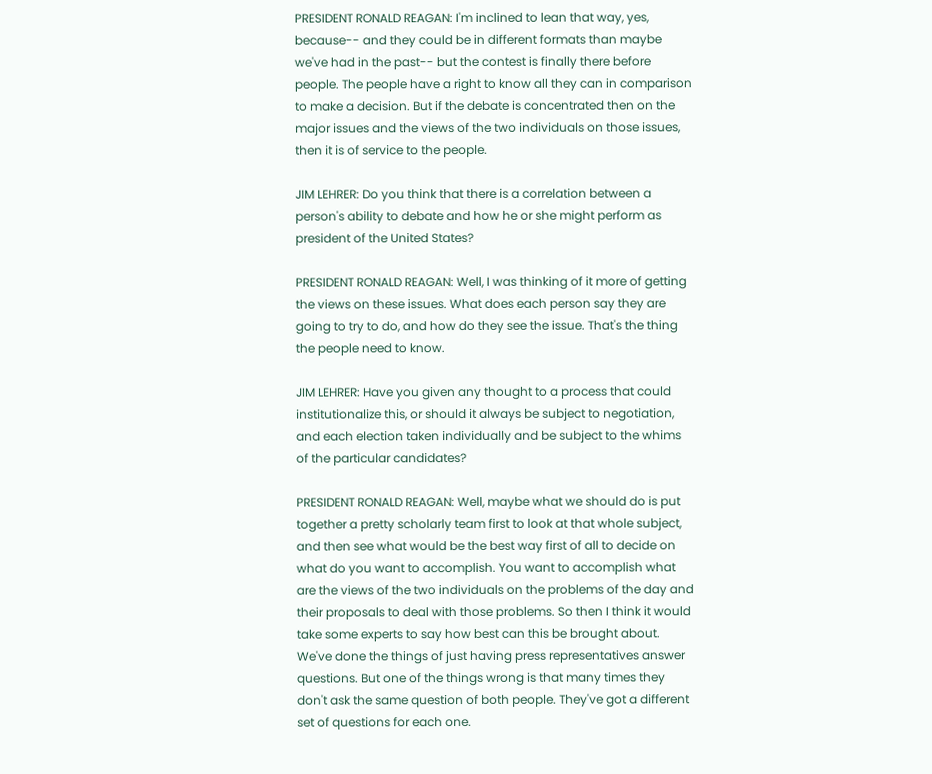PRESIDENT RONALD REAGAN: I'm inclined to lean that way, yes, because-- and they could be in different formats than maybe we've had in the past-- but the contest is finally there before people. The people have a right to know all they can in comparison to make a decision. But if the debate is concentrated then on the major issues and the views of the two individuals on those issues, then it is of service to the people.

JIM LEHRER: Do you think that there is a correlation between a person's ability to debate and how he or she might perform as president of the United States?

PRESIDENT RONALD REAGAN: Well, I was thinking of it more of getting the views on these issues. What does each person say they are going to try to do, and how do they see the issue. That's the thing the people need to know.

JIM LEHRER: Have you given any thought to a process that could institutionalize this, or should it always be subject to negotiation, and each election taken individually and be subject to the whims of the particular candidates?

PRESIDENT RONALD REAGAN: Well, maybe what we should do is put together a pretty scholarly team first to look at that whole subject, and then see what would be the best way first of all to decide on what do you want to accomplish. You want to accomplish what are the views of the two individuals on the problems of the day and their proposals to deal with those problems. So then I think it would take some experts to say how best can this be brought about.
We've done the things of just having press representatives answer questions. But one of the things wrong is that many times they don't ask the same question of both people. They've got a different set of questions for each one.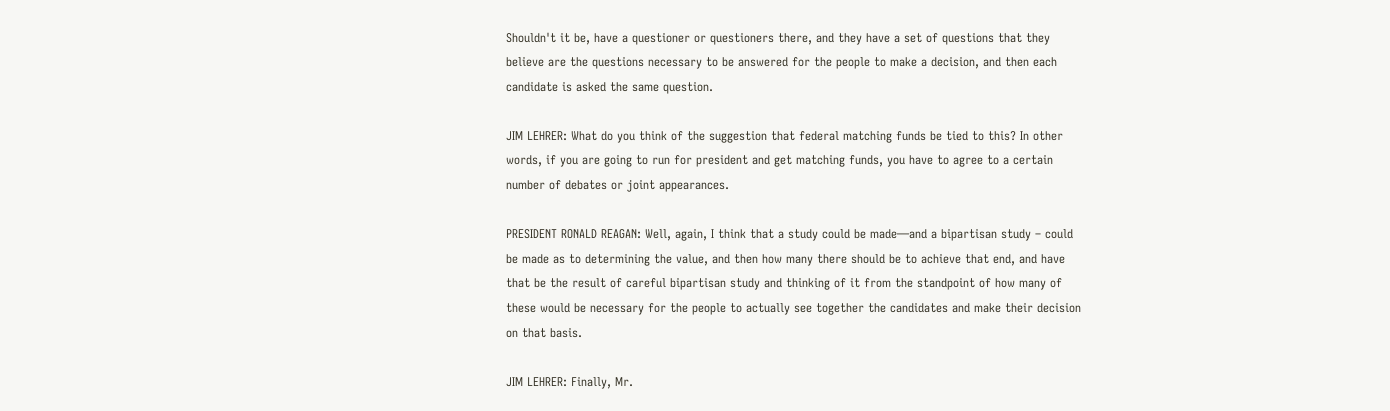Shouldn't it be, have a questioner or questioners there, and they have a set of questions that they believe are the questions necessary to be answered for the people to make a decision, and then each candidate is asked the same question.

JIM LEHRER: What do you think of the suggestion that federal matching funds be tied to this? In other words, if you are going to run for president and get matching funds, you have to agree to a certain number of debates or joint appearances.

PRESIDENT RONALD REAGAN: Well, again, I think that a study could be made—and a bipartisan study – could be made as to determining the value, and then how many there should be to achieve that end, and have that be the result of careful bipartisan study and thinking of it from the standpoint of how many of these would be necessary for the people to actually see together the candidates and make their decision on that basis.

JIM LEHRER: Finally, Mr.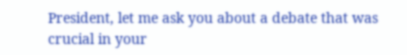President, let me ask you about a debate that was crucial in your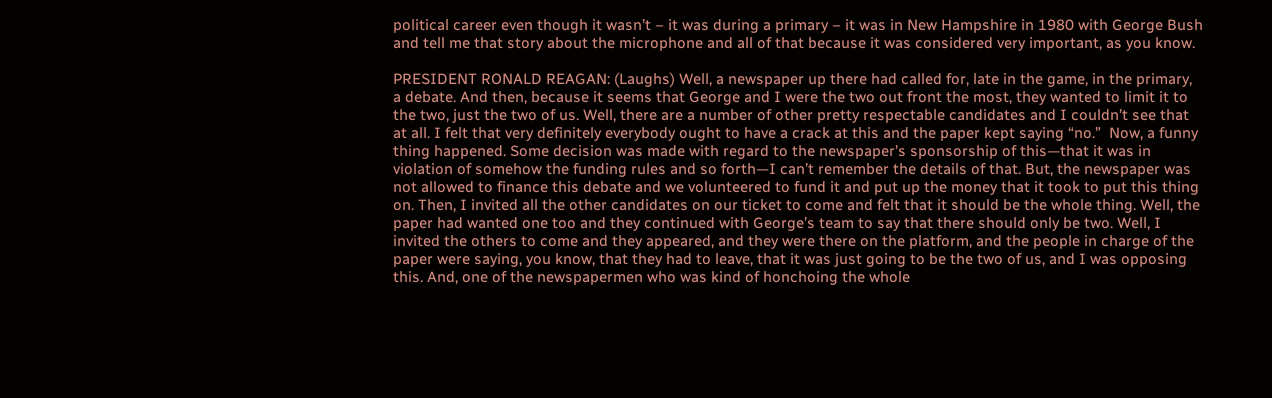political career even though it wasn’t – it was during a primary – it was in New Hampshire in 1980 with George Bush and tell me that story about the microphone and all of that because it was considered very important, as you know.

PRESIDENT RONALD REAGAN: (Laughs) Well, a newspaper up there had called for, late in the game, in the primary, a debate. And then, because it seems that George and I were the two out front the most, they wanted to limit it to the two, just the two of us. Well, there are a number of other pretty respectable candidates and I couldn’t see that at all. I felt that very definitely everybody ought to have a crack at this and the paper kept saying “no.”  Now, a funny thing happened. Some decision was made with regard to the newspaper’s sponsorship of this—that it was in violation of somehow the funding rules and so forth—I can’t remember the details of that. But, the newspaper was not allowed to finance this debate and we volunteered to fund it and put up the money that it took to put this thing on. Then, I invited all the other candidates on our ticket to come and felt that it should be the whole thing. Well, the paper had wanted one too and they continued with George’s team to say that there should only be two. Well, I invited the others to come and they appeared, and they were there on the platform, and the people in charge of the paper were saying, you know, that they had to leave, that it was just going to be the two of us, and I was opposing this. And, one of the newspapermen who was kind of honchoing the whole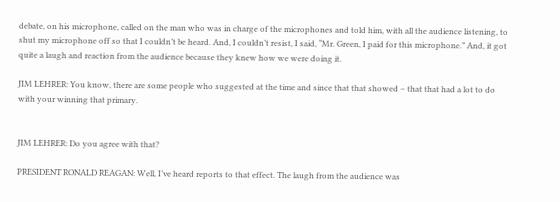debate, on his microphone, called on the man who was in charge of the microphones and told him, with all the audience listening, to shut my microphone off so that I couldn’t be heard. And, I couldn’t resist, I said, “Mr. Green, I paid for this microphone.” And, it got quite a laugh and reaction from the audience because they knew how we were doing it.

JIM LEHRER: You know, there are some people who suggested at the time and since that that showed – that that had a lot to do with your winning that primary.


JIM LEHRER: Do you agree with that?

PRESIDENT RONALD REAGAN: Well, I’ve heard reports to that effect. The laugh from the audience was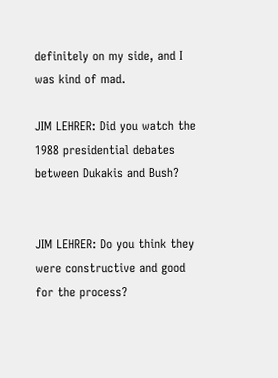definitely on my side, and I was kind of mad.

JIM LEHRER: Did you watch the 1988 presidential debates between Dukakis and Bush?


JIM LEHRER: Do you think they were constructive and good for the process?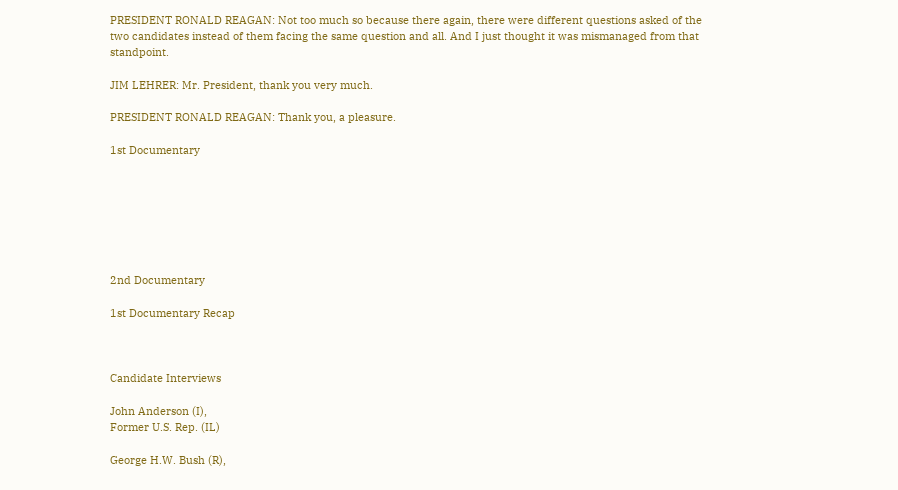PRESIDENT RONALD REAGAN: Not too much so because there again, there were different questions asked of the two candidates instead of them facing the same question and all. And I just thought it was mismanaged from that standpoint.

JIM LEHRER: Mr. President, thank you very much.

PRESIDENT RONALD REAGAN: Thank you, a pleasure.

1st Documentary







2nd Documentary

1st Documentary Recap



Candidate Interviews

John Anderson (I),
Former U.S. Rep. (IL)

George H.W. Bush (R),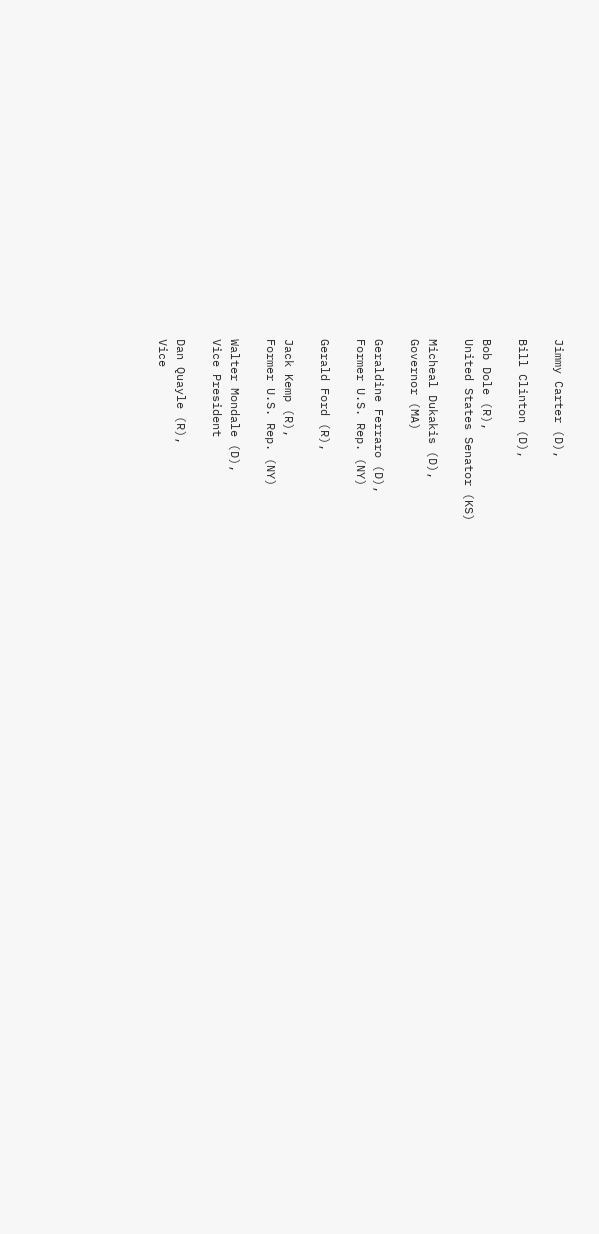Jimmy Carter (D),

Bill Clinton (D),

Bob Dole (R),
United States Senator (KS)

Micheal Dukakis (D),
Governor (MA)

Geraldine Ferraro (D),
Former U.S. Rep. (NY)

Gerald Ford (R),

Jack Kemp (R),
Former U.S. Rep. (NY)

Walter Mondale (D),
Vice President

Dan Quayle (R),
Vice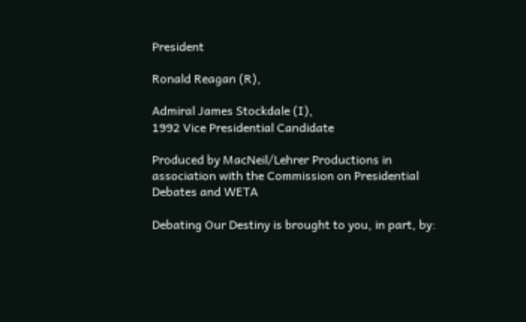President

Ronald Reagan (R),

Admiral James Stockdale (I),
1992 Vice Presidential Candidate

Produced by MacNeil/Lehrer Productions in association with the Commission on Presidential Debates and WETA

Debating Our Destiny is brought to you, in part, by: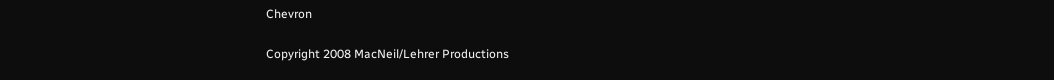Chevron

Copyright 2008 MacNeil/Lehrer Productions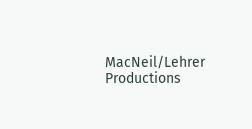MacNeil/Lehrer Productions